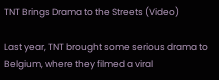TNT Brings Drama to the Streets (Video)

Last year, TNT brought some serious drama to Belgium, where they filmed a viral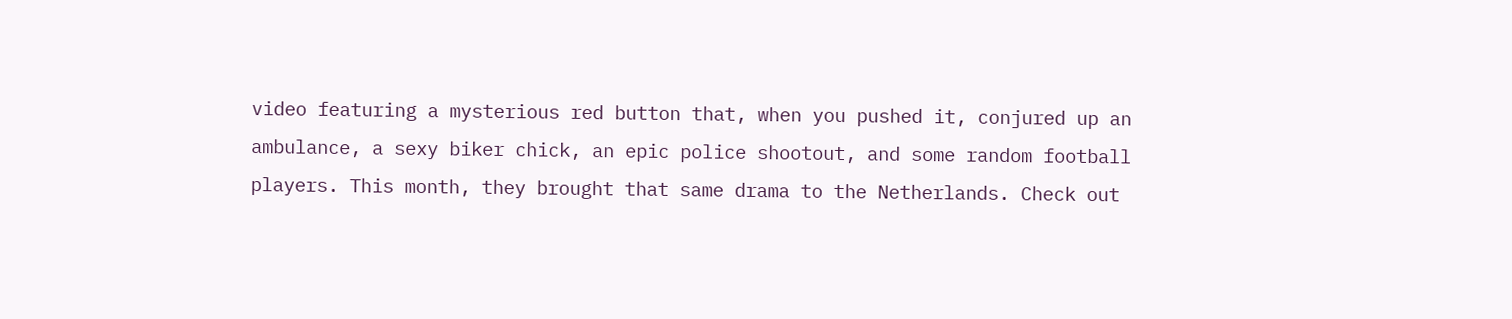video featuring a mysterious red button that, when you pushed it, conjured up an ambulance, a sexy biker chick, an epic police shootout, and some random football players. This month, they brought that same drama to the Netherlands. Check out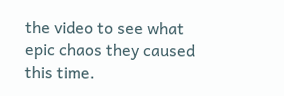the video to see what epic chaos they caused this time.